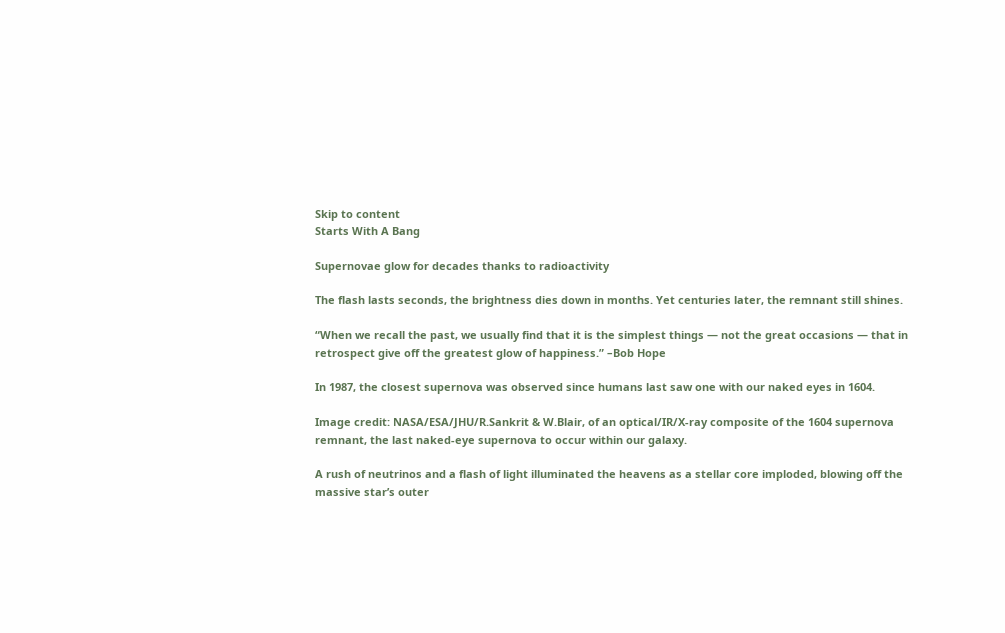Skip to content
Starts With A Bang

Supernovae glow for decades thanks to radioactivity

The flash lasts seconds, the brightness dies down in months. Yet centuries later, the remnant still shines.

“When we recall the past, we usually find that it is the simplest things — not the great occasions — that in retrospect give off the greatest glow of happiness.” –Bob Hope

In 1987, the closest supernova was observed since humans last saw one with our naked eyes in 1604.

Image credit: NASA/ESA/JHU/R.Sankrit & W.Blair, of an optical/IR/X-ray composite of the 1604 supernova remnant, the last naked-eye supernova to occur within our galaxy.

A rush of neutrinos and a flash of light illuminated the heavens as a stellar core imploded, blowing off the massive star’s outer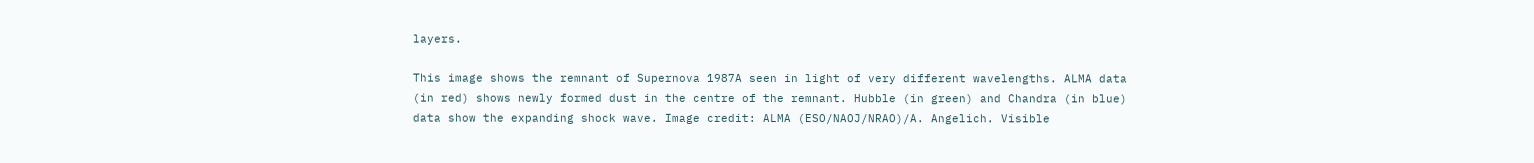layers.

This image shows the remnant of Supernova 1987A seen in light of very different wavelengths. ALMA data (in red) shows newly formed dust in the centre of the remnant. Hubble (in green) and Chandra (in blue) data show the expanding shock wave. Image credit: ALMA (ESO/NAOJ/NRAO)/A. Angelich. Visible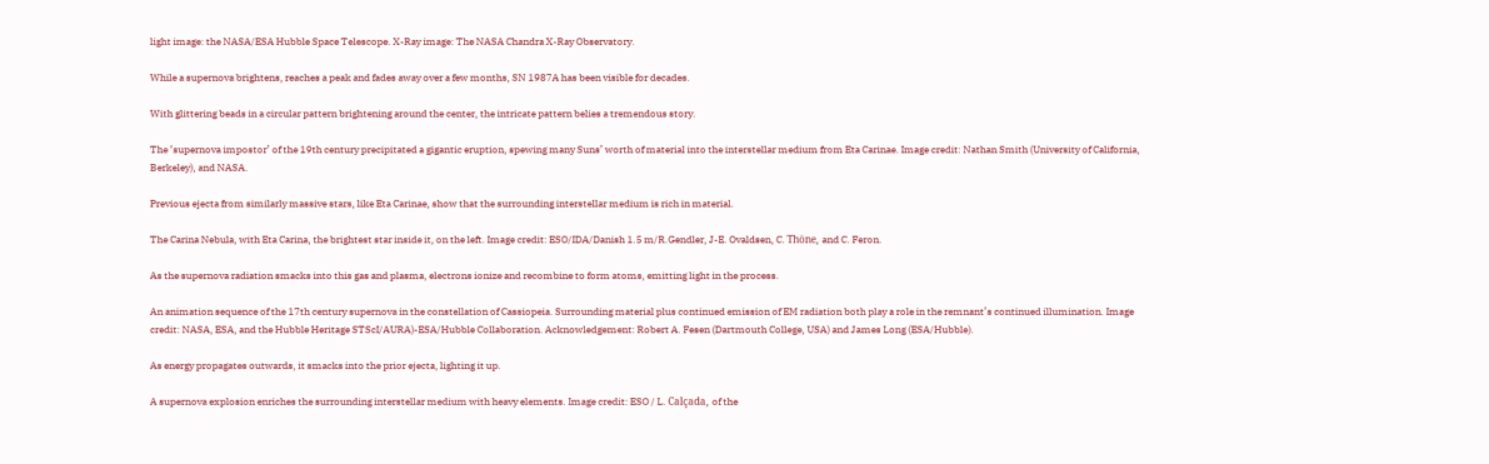light image: the NASA/ESA Hubble Space Telescope. X-Ray image: The NASA Chandra X-Ray Observatory.

While a supernova brightens, reaches a peak and fades away over a few months, SN 1987A has been visible for decades.

With glittering beads in a circular pattern brightening around the center, the intricate pattern belies a tremendous story.

The ‘supernova impostor’ of the 19th century precipitated a gigantic eruption, spewing many Suns’ worth of material into the interstellar medium from Eta Carinae. Image credit: Nathan Smith (University of California, Berkeley), and NASA.

Previous ejecta from similarly massive stars, like Eta Carinae, show that the surrounding interstellar medium is rich in material.

The Carina Nebula, with Eta Carina, the brightest star inside it, on the left. Image credit: ESO/IDA/Danish 1.5 m/R.Gendler, J-E. Ovaldsen, C. Thöne, and C. Feron.

As the supernova radiation smacks into this gas and plasma, electrons ionize and recombine to form atoms, emitting light in the process.

An animation sequence of the 17th century supernova in the constellation of Cassiopeia. Surrounding material plus continued emission of EM radiation both play a role in the remnant’s continued illumination. Image credit: NASA, ESA, and the Hubble Heritage STScI/AURA)-ESA/Hubble Collaboration. Acknowledgement: Robert A. Fesen (Dartmouth College, USA) and James Long (ESA/Hubble).

As energy propagates outwards, it smacks into the prior ejecta, lighting it up.

A supernova explosion enriches the surrounding interstellar medium with heavy elements. Image credit: ESO / L. Calçada, of the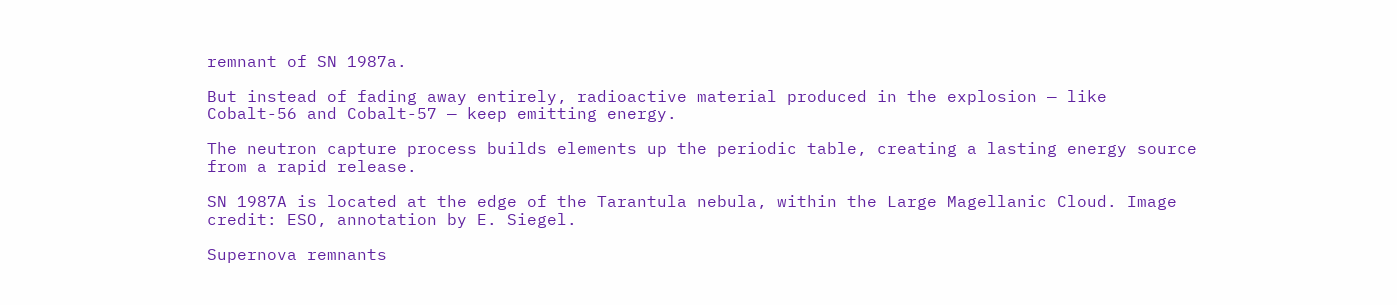remnant of SN 1987a.

But instead of fading away entirely, radioactive material produced in the explosion — like Cobalt-56 and Cobalt-57 — keep emitting energy.

The neutron capture process builds elements up the periodic table, creating a lasting energy source from a rapid release.

SN 1987A is located at the edge of the Tarantula nebula, within the Large Magellanic Cloud. Image credit: ESO, annotation by E. Siegel.

Supernova remnants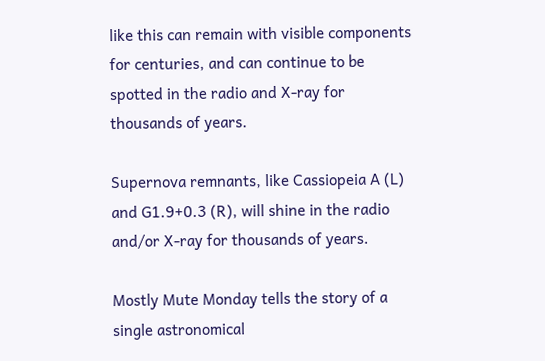like this can remain with visible components for centuries, and can continue to be spotted in the radio and X-ray for thousands of years.

Supernova remnants, like Cassiopeia A (L) and G1.9+0.3 (R), will shine in the radio and/or X-ray for thousands of years.

Mostly Mute Monday tells the story of a single astronomical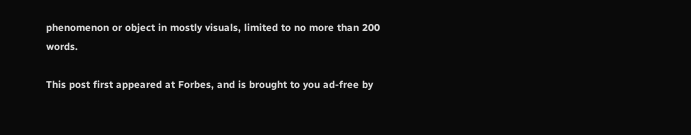phenomenon or object in mostly visuals, limited to no more than 200 words.

This post first appeared at Forbes, and is brought to you ad-free by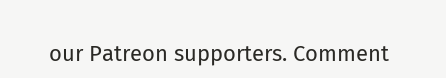our Patreon supporters. Comment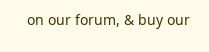on our forum, & buy our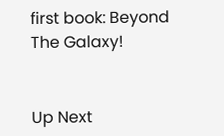first book: Beyond The Galaxy!


Up Next